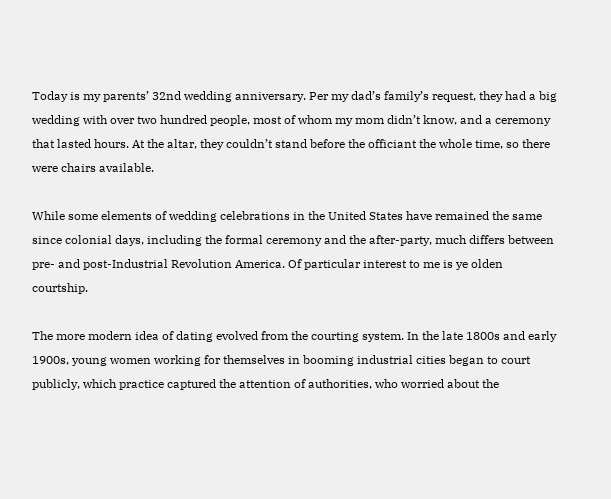Today is my parents’ 32nd wedding anniversary. Per my dad’s family’s request, they had a big wedding with over two hundred people, most of whom my mom didn’t know, and a ceremony that lasted hours. At the altar, they couldn’t stand before the officiant the whole time, so there were chairs available.

While some elements of wedding celebrations in the United States have remained the same since colonial days, including the formal ceremony and the after-party, much differs between pre- and post-Industrial Revolution America. Of particular interest to me is ye olden courtship.

The more modern idea of dating evolved from the courting system. In the late 1800s and early 1900s, young women working for themselves in booming industrial cities began to court publicly, which practice captured the attention of authorities, who worried about the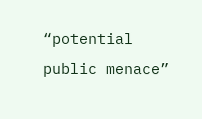“potential public menace”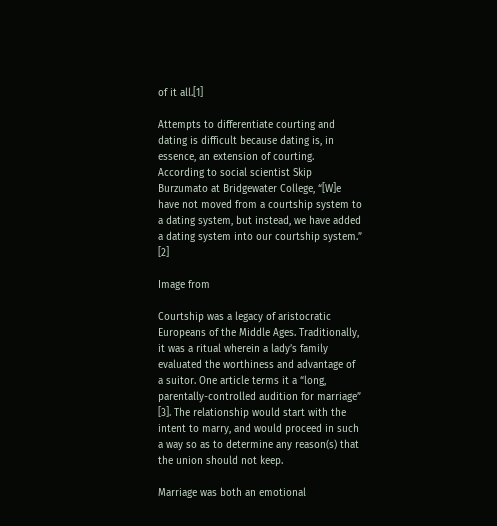of it all.[1]

Attempts to differentiate courting and dating is difficult because dating is, in essence, an extension of courting. According to social scientist Skip Burzumato at Bridgewater College, “[W]e have not moved from a courtship system to a dating system, but instead, we have added a dating system into our courtship system.” [2]

Image from

Courtship was a legacy of aristocratic Europeans of the Middle Ages. Traditionally, it was a ritual wherein a lady’s family evaluated the worthiness and advantage of a suitor. One article terms it a “long, parentally-controlled audition for marriage” [3]. The relationship would start with the intent to marry, and would proceed in such a way so as to determine any reason(s) that the union should not keep.

Marriage was both an emotional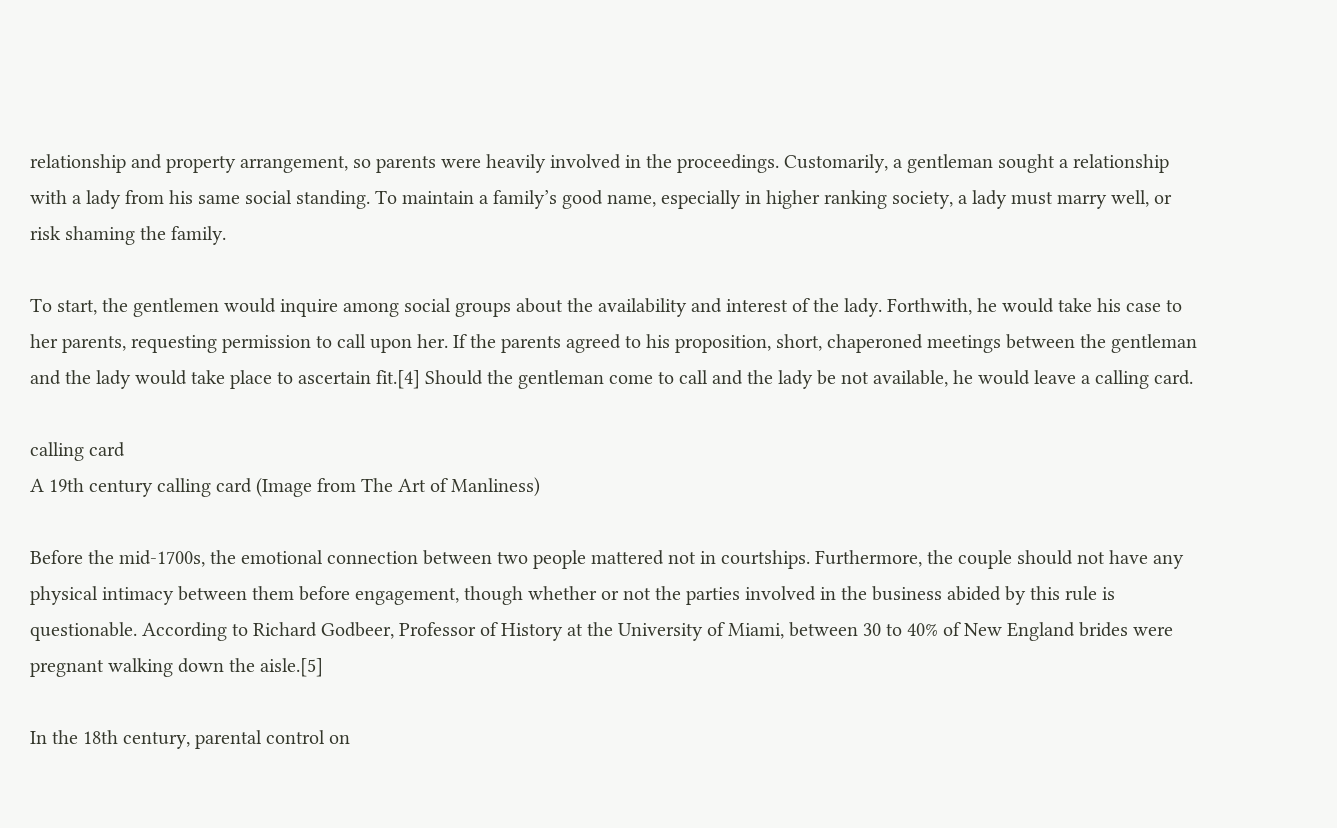relationship and property arrangement, so parents were heavily involved in the proceedings. Customarily, a gentleman sought a relationship with a lady from his same social standing. To maintain a family’s good name, especially in higher ranking society, a lady must marry well, or risk shaming the family.

To start, the gentlemen would inquire among social groups about the availability and interest of the lady. Forthwith, he would take his case to her parents, requesting permission to call upon her. If the parents agreed to his proposition, short, chaperoned meetings between the gentleman and the lady would take place to ascertain fit.[4] Should the gentleman come to call and the lady be not available, he would leave a calling card.

calling card
A 19th century calling card (Image from The Art of Manliness)

Before the mid-1700s, the emotional connection between two people mattered not in courtships. Furthermore, the couple should not have any physical intimacy between them before engagement, though whether or not the parties involved in the business abided by this rule is questionable. According to Richard Godbeer, Professor of History at the University of Miami, between 30 to 40% of New England brides were pregnant walking down the aisle.[5]

In the 18th century, parental control on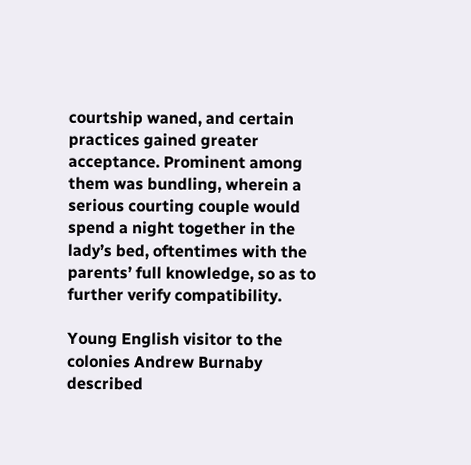courtship waned, and certain practices gained greater acceptance. Prominent among them was bundling, wherein a serious courting couple would spend a night together in the lady’s bed, oftentimes with the parents’ full knowledge, so as to further verify compatibility.

Young English visitor to the colonies Andrew Burnaby described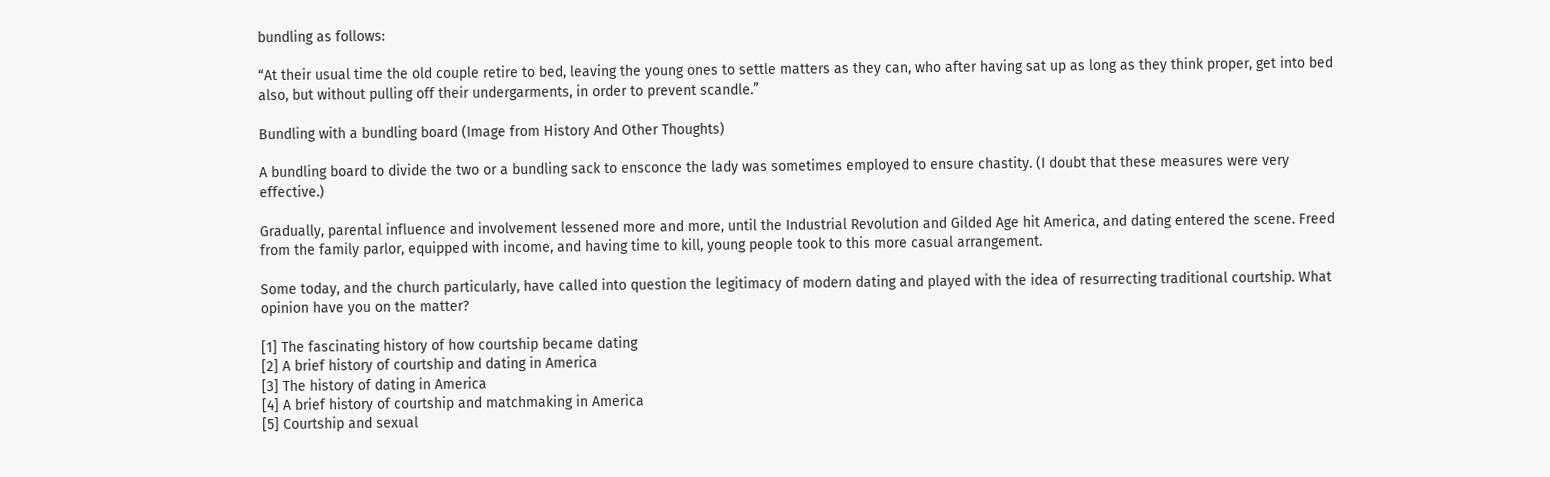bundling as follows:

“At their usual time the old couple retire to bed, leaving the young ones to settle matters as they can, who after having sat up as long as they think proper, get into bed also, but without pulling off their undergarments, in order to prevent scandle.”

Bundling with a bundling board (Image from History And Other Thoughts)

A bundling board to divide the two or a bundling sack to ensconce the lady was sometimes employed to ensure chastity. (I doubt that these measures were very effective.)

Gradually, parental influence and involvement lessened more and more, until the Industrial Revolution and Gilded Age hit America, and dating entered the scene. Freed from the family parlor, equipped with income, and having time to kill, young people took to this more casual arrangement.

Some today, and the church particularly, have called into question the legitimacy of modern dating and played with the idea of resurrecting traditional courtship. What opinion have you on the matter?

[1] The fascinating history of how courtship became dating
[2] A brief history of courtship and dating in America
[3] The history of dating in America
[4] A brief history of courtship and matchmaking in America
[5] Courtship and sexual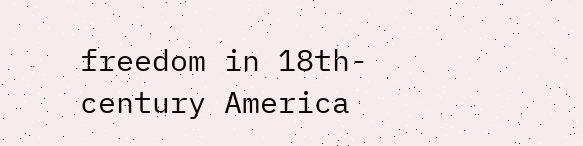freedom in 18th-century America